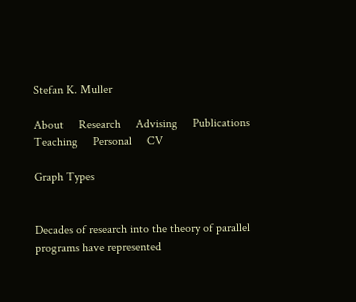Stefan K. Muller

About     Research     Advising     Publications     Teaching     Personal     CV

Graph Types


Decades of research into the theory of parallel programs have represented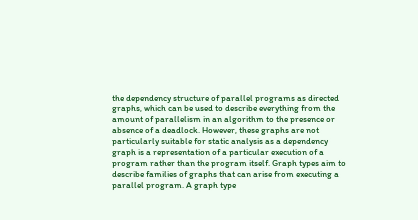the dependency structure of parallel programs as directed graphs, which can be used to describe everything from the amount of parallelism in an algorithm to the presence or absence of a deadlock. However, these graphs are not particularly suitable for static analysis as a dependency graph is a representation of a particular execution of a program rather than the program itself. Graph types aim to describe families of graphs that can arise from executing a parallel program. A graph type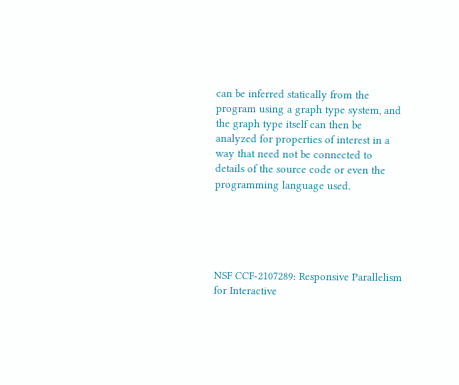can be inferred statically from the program using a graph type system, and the graph type itself can then be analyzed for properties of interest in a way that need not be connected to details of the source code or even the programming language used.





NSF CCF-2107289: Responsive Parallelism for Interactive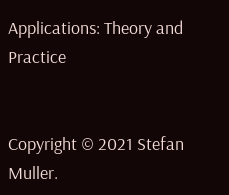Applications: Theory and Practice


Copyright © 2021 Stefan Muller.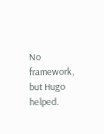No framework, but Hugo helped.